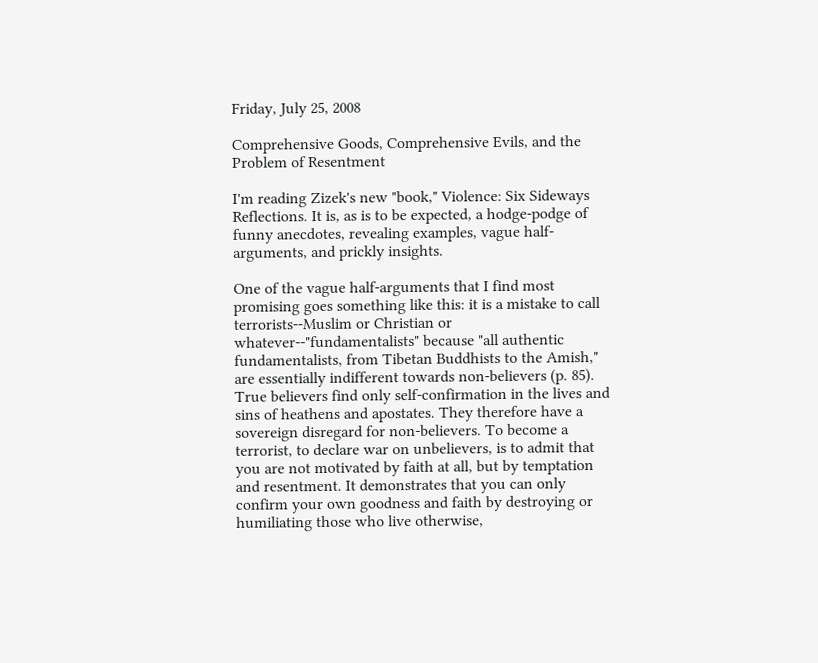Friday, July 25, 2008

Comprehensive Goods, Comprehensive Evils, and the Problem of Resentment

I'm reading Zizek's new "book," Violence: Six Sideways Reflections. It is, as is to be expected, a hodge-podge of funny anecdotes, revealing examples, vague half-arguments, and prickly insights.

One of the vague half-arguments that I find most promising goes something like this: it is a mistake to call terrorists--Muslim or Christian or whatever--"fundamentalists" because "all authentic fundamentalists, from Tibetan Buddhists to the Amish," are essentially indifferent towards non-believers (p. 85). True believers find only self-confirmation in the lives and sins of heathens and apostates. They therefore have a sovereign disregard for non-believers. To become a terrorist, to declare war on unbelievers, is to admit that you are not motivated by faith at all, but by temptation and resentment. It demonstrates that you can only confirm your own goodness and faith by destroying or humiliating those who live otherwise,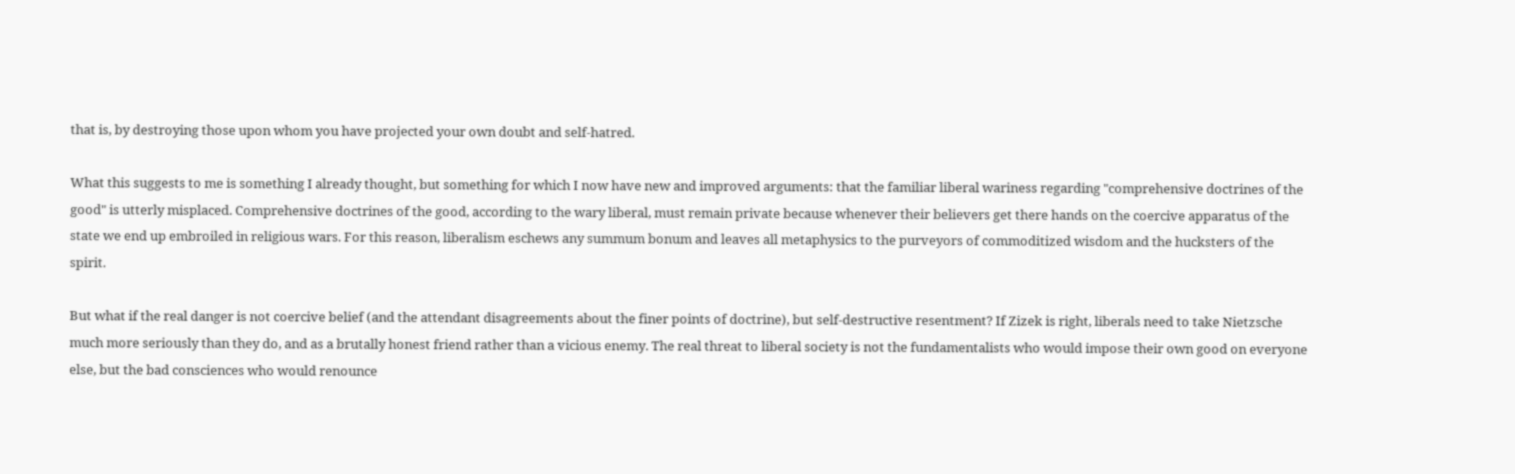that is, by destroying those upon whom you have projected your own doubt and self-hatred.

What this suggests to me is something I already thought, but something for which I now have new and improved arguments: that the familiar liberal wariness regarding "comprehensive doctrines of the good" is utterly misplaced. Comprehensive doctrines of the good, according to the wary liberal, must remain private because whenever their believers get there hands on the coercive apparatus of the state we end up embroiled in religious wars. For this reason, liberalism eschews any summum bonum and leaves all metaphysics to the purveyors of commoditized wisdom and the hucksters of the spirit.

But what if the real danger is not coercive belief (and the attendant disagreements about the finer points of doctrine), but self-destructive resentment? If Zizek is right, liberals need to take Nietzsche much more seriously than they do, and as a brutally honest friend rather than a vicious enemy. The real threat to liberal society is not the fundamentalists who would impose their own good on everyone else, but the bad consciences who would renounce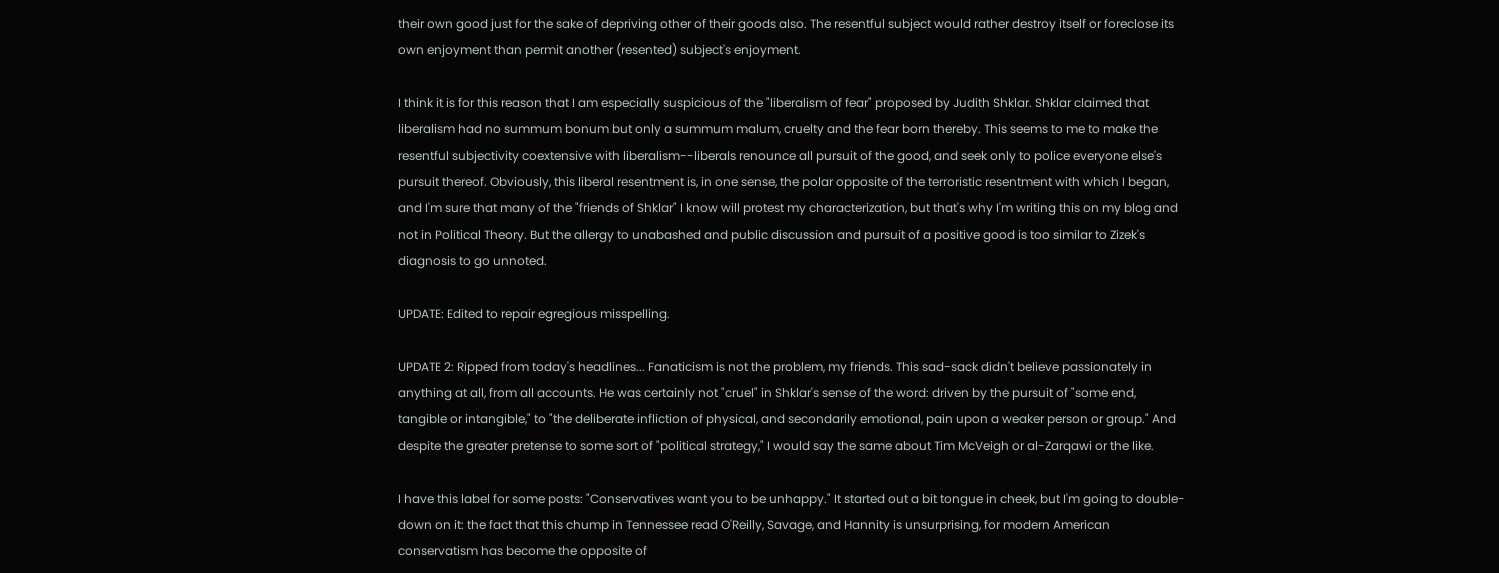their own good just for the sake of depriving other of their goods also. The resentful subject would rather destroy itself or foreclose its own enjoyment than permit another (resented) subject's enjoyment.

I think it is for this reason that I am especially suspicious of the "liberalism of fear" proposed by Judith Shklar. Shklar claimed that liberalism had no summum bonum but only a summum malum, cruelty and the fear born thereby. This seems to me to make the resentful subjectivity coextensive with liberalism--liberals renounce all pursuit of the good, and seek only to police everyone else's pursuit thereof. Obviously, this liberal resentment is, in one sense, the polar opposite of the terroristic resentment with which I began, and I'm sure that many of the "friends of Shklar" I know will protest my characterization, but that's why I'm writing this on my blog and not in Political Theory. But the allergy to unabashed and public discussion and pursuit of a positive good is too similar to Zizek's diagnosis to go unnoted.

UPDATE: Edited to repair egregious misspelling.

UPDATE 2: Ripped from today's headlines... Fanaticism is not the problem, my friends. This sad-sack didn't believe passionately in anything at all, from all accounts. He was certainly not "cruel" in Shklar's sense of the word: driven by the pursuit of "some end, tangible or intangible," to "the deliberate infliction of physical, and secondarily emotional, pain upon a weaker person or group." And despite the greater pretense to some sort of "political strategy," I would say the same about Tim McVeigh or al-Zarqawi or the like.

I have this label for some posts: "Conservatives want you to be unhappy." It started out a bit tongue in cheek, but I'm going to double-down on it: the fact that this chump in Tennessee read O'Reilly, Savage, and Hannity is unsurprising, for modern American conservatism has become the opposite of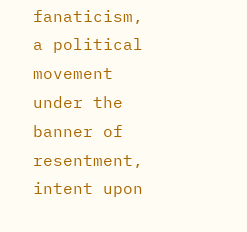fanaticism, a political movement under the banner of resentment, intent upon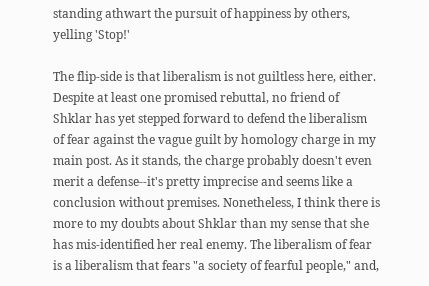standing athwart the pursuit of happiness by others, yelling 'Stop!'

The flip-side is that liberalism is not guiltless here, either. Despite at least one promised rebuttal, no friend of Shklar has yet stepped forward to defend the liberalism of fear against the vague guilt by homology charge in my main post. As it stands, the charge probably doesn't even merit a defense--it's pretty imprecise and seems like a conclusion without premises. Nonetheless, I think there is more to my doubts about Shklar than my sense that she has mis-identified her real enemy. The liberalism of fear is a liberalism that fears "a society of fearful people," and,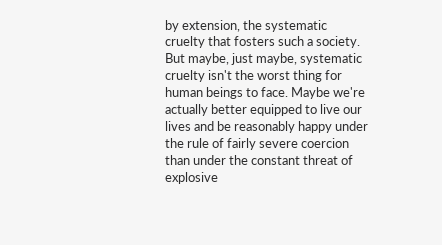by extension, the systematic cruelty that fosters such a society. But maybe, just maybe, systematic cruelty isn't the worst thing for human beings to face. Maybe we're actually better equipped to live our lives and be reasonably happy under the rule of fairly severe coercion than under the constant threat of explosive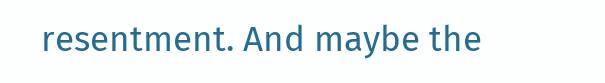resentment. And maybe the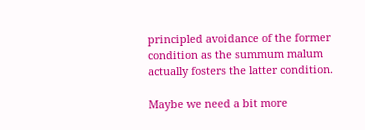principled avoidance of the former condition as the summum malum actually fosters the latter condition.

Maybe we need a bit more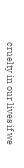cruelty in our lives if we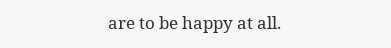are to be happy at all.